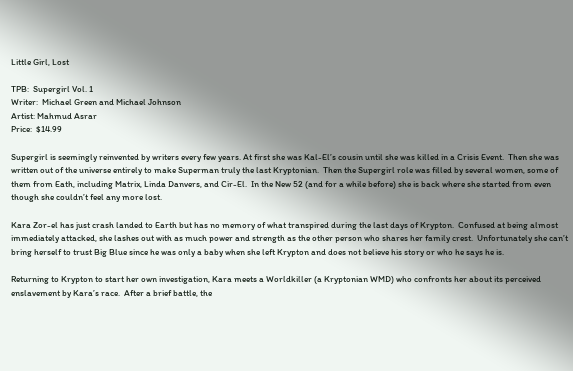Little Girl, Lost

TPB:  Supergirl Vol. 1
Writer:  Michael Green and Michael Johnson
Artist: Mahmud Asrar
Price:  $14.99

Supergirl is seemingly reinvented by writers every few years. At first she was Kal-El’s cousin until she was killed in a Crisis Event.  Then she was written out of the universe entirely to make Superman truly the last Kryptonian.  Then the Supergirl role was filled by several women, some of them from Eath, including Matrix, Linda Danvers, and Cir-El.  In the New 52 (and for a while before) she is back where she started from even though she couldn’t feel any more lost.

Kara Zor-el has just crash landed to Earth but has no memory of what transpired during the last days of Krypton.  Confused at being almost immediately attacked, she lashes out with as much power and strength as the other person who shares her family crest.  Unfortunately she can’t bring herself to trust Big Blue since he was only a baby when she left Krypton and does not believe his story or who he says he is.

Returning to Krypton to start her own investigation, Kara meets a Worldkiller (a Kryptonian WMD) who confronts her about its perceived enslavement by Kara’s race.  After a brief battle, the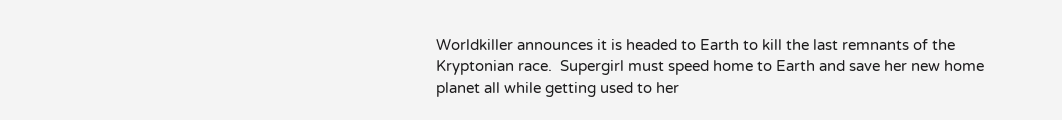Worldkiller announces it is headed to Earth to kill the last remnants of the Kryptonian race.  Supergirl must speed home to Earth and save her new home planet all while getting used to her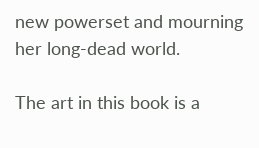new powerset and mourning her long-dead world.

The art in this book is a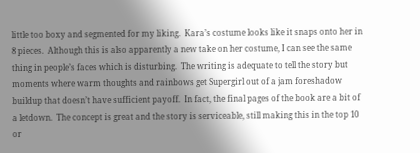little too boxy and segmented for my liking.  Kara’s costume looks like it snaps onto her in 8 pieces.  Although this is also apparently a new take on her costume, I can see the same thing in people’s faces which is disturbing.  The writing is adequate to tell the story but moments where warm thoughts and rainbows get Supergirl out of a jam foreshadow buildup that doesn’t have sufficient payoff.  In fact, the final pages of the book are a bit of a letdown.  The concept is great and the story is serviceable, still making this in the top 10 or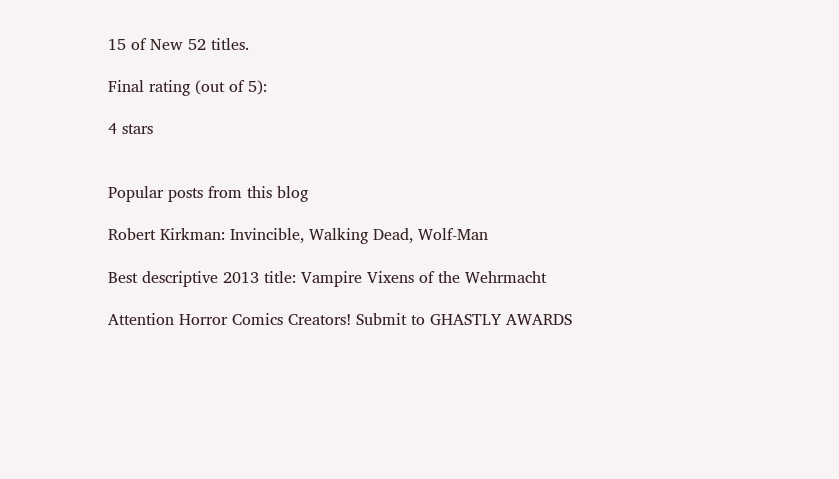15 of New 52 titles.

Final rating (out of 5):

4 stars


Popular posts from this blog

Robert Kirkman: Invincible, Walking Dead, Wolf-Man

Best descriptive 2013 title: Vampire Vixens of the Wehrmacht

Attention Horror Comics Creators! Submit to GHASTLY AWARDS